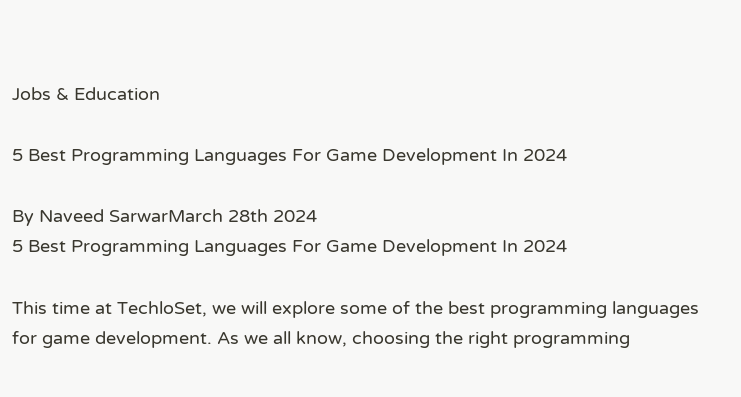Jobs & Education

5 Best Programming Languages For Game Development In 2024

By Naveed SarwarMarch 28th 2024
5 Best Programming Languages For Game Development In 2024

This time at TechloSet, we will explore some of the best programming languages for game development. As we all know, choosing the right programming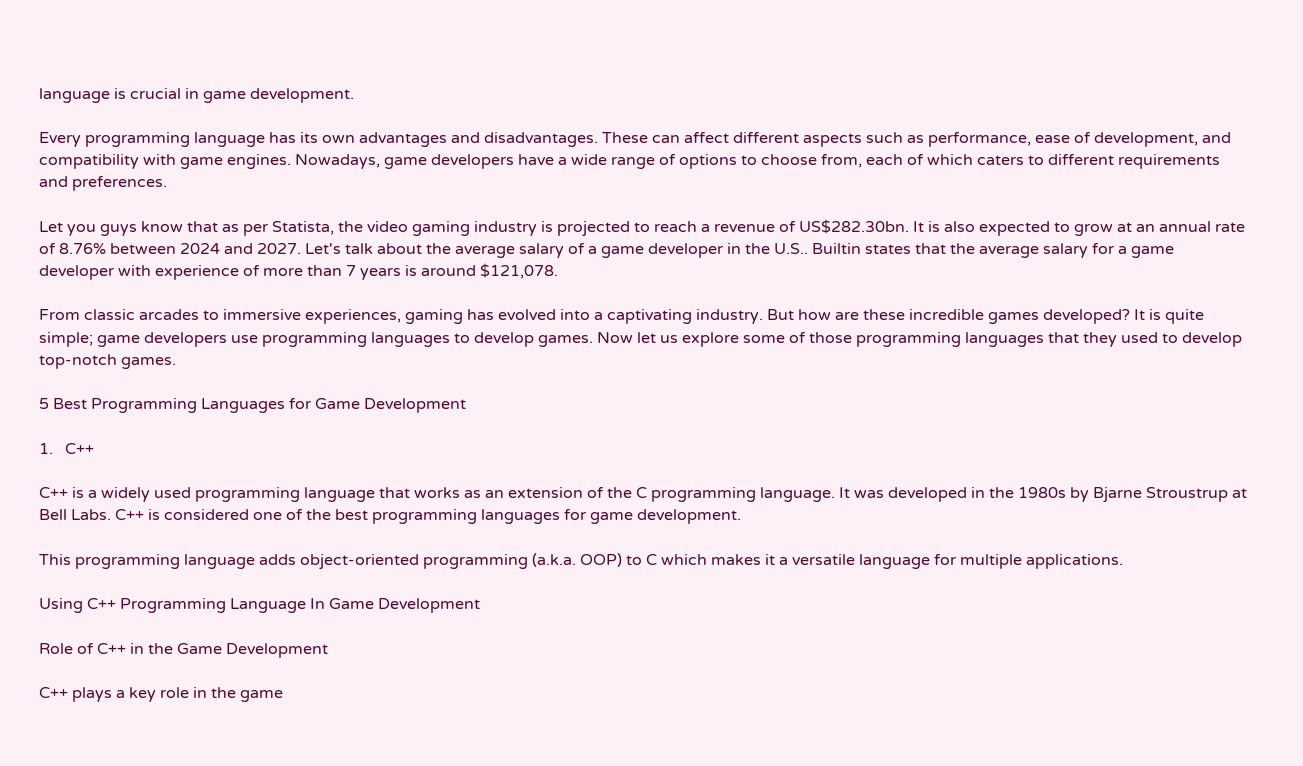language is crucial in game development.

Every programming language has its own advantages and disadvantages. These can affect different aspects such as performance, ease of development, and compatibility with game engines. Nowadays, game developers have a wide range of options to choose from, each of which caters to different requirements and preferences.

Let you guys know that as per Statista, the video gaming industry is projected to reach a revenue of US$282.30bn. It is also expected to grow at an annual rate of 8.76% between 2024 and 2027. Let's talk about the average salary of a game developer in the U.S.. Builtin states that the average salary for a game developer with experience of more than 7 years is around $121,078.

From classic arcades to immersive experiences, gaming has evolved into a captivating industry. But how are these incredible games developed? It is quite simple; game developers use programming languages to develop games. Now let us explore some of those programming languages that they used to develop top-notch games.

5 Best Programming Languages for Game Development

1.   C++

C++ is a widely used programming language that works as an extension of the C programming language. It was developed in the 1980s by Bjarne Stroustrup at Bell Labs. C++ is considered one of the best programming languages for game development.

This programming language adds object-oriented programming (a.k.a. OOP) to C which makes it a versatile language for multiple applications.

Using C++ Programming Language In Game Development

Role of C++ in the Game Development

C++ plays a key role in the game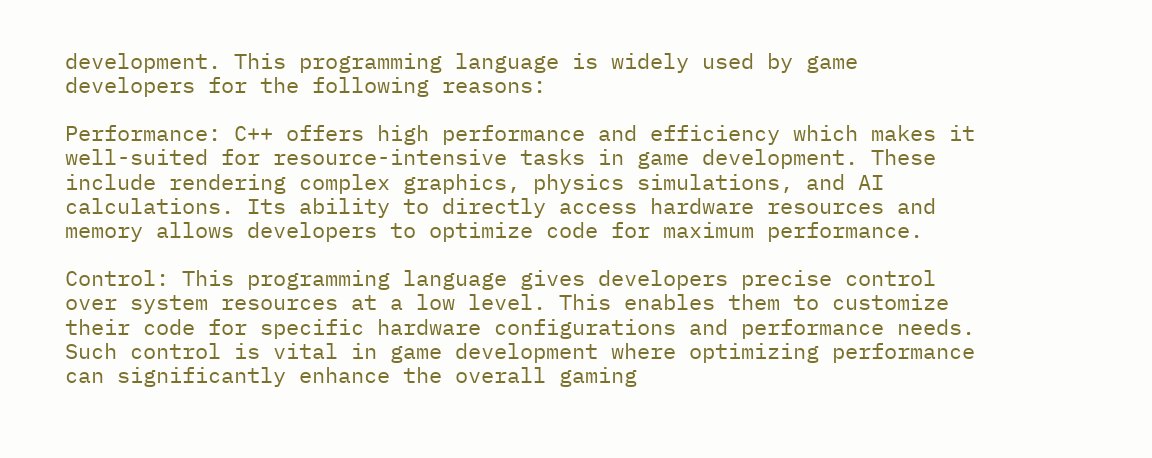development. This programming language is widely used by game developers for the following reasons:

Performance: C++ offers high performance and efficiency which makes it well-suited for resource-intensive tasks in game development. These include rendering complex graphics, physics simulations, and AI calculations. Its ability to directly access hardware resources and memory allows developers to optimize code for maximum performance.

Control: This programming language gives developers precise control over system resources at a low level. This enables them to customize their code for specific hardware configurations and performance needs. Such control is vital in game development where optimizing performance can significantly enhance the overall gaming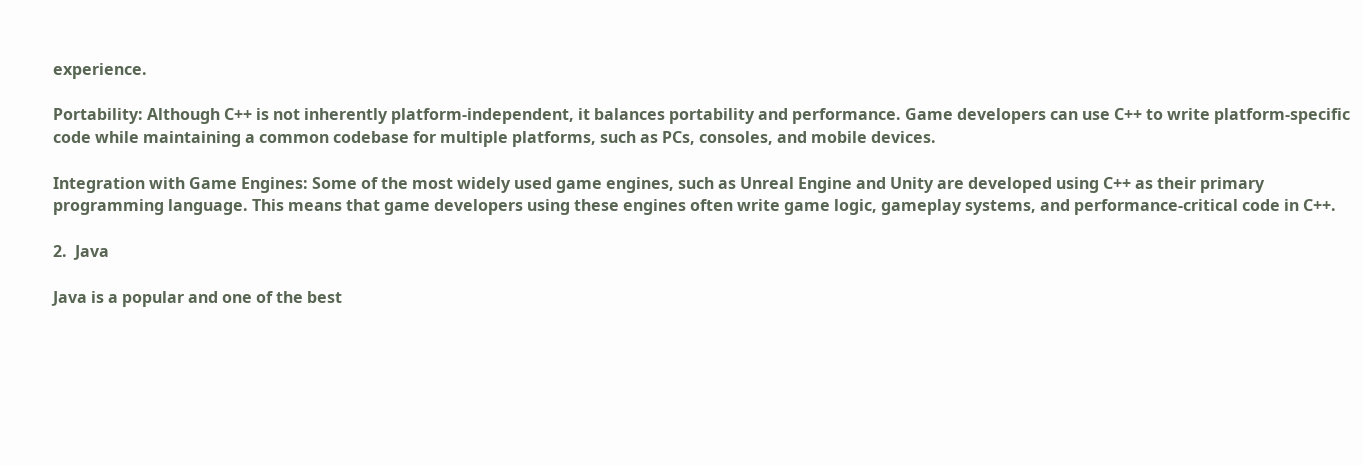experience.

Portability: Although C++ is not inherently platform-independent, it balances portability and performance. Game developers can use C++ to write platform-specific code while maintaining a common codebase for multiple platforms, such as PCs, consoles, and mobile devices.

Integration with Game Engines: Some of the most widely used game engines, such as Unreal Engine and Unity are developed using C++ as their primary programming language. This means that game developers using these engines often write game logic, gameplay systems, and performance-critical code in C++.

2.  Java

Java is a popular and one of the best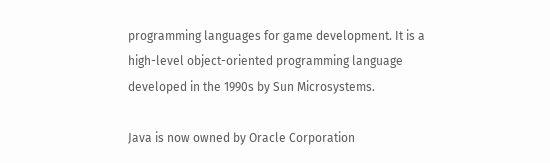programming languages for game development. It is a high-level object-oriented programming language developed in the 1990s by Sun Microsystems.

Java is now owned by Oracle Corporation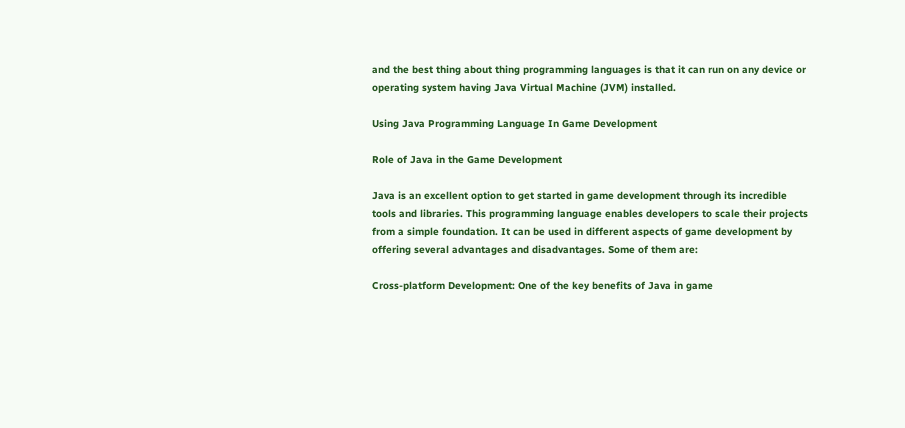and the best thing about thing programming languages is that it can run on any device or operating system having Java Virtual Machine (JVM) installed.

Using Java Programming Language In Game Development

Role of Java in the Game Development

Java is an excellent option to get started in game development through its incredible tools and libraries. This programming language enables developers to scale their projects from a simple foundation. It can be used in different aspects of game development by offering several advantages and disadvantages. Some of them are:

Cross-platform Development: One of the key benefits of Java in game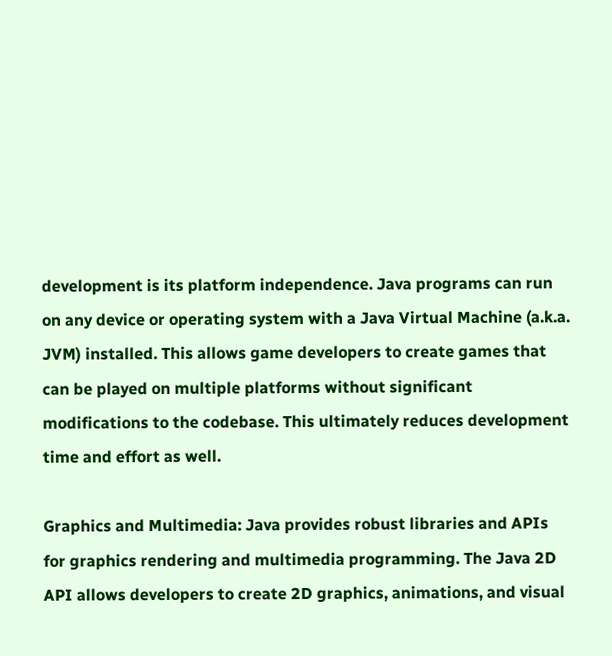development is its platform independence. Java programs can run on any device or operating system with a Java Virtual Machine (a.k.a. JVM) installed. This allows game developers to create games that can be played on multiple platforms without significant modifications to the codebase. This ultimately reduces development time and effort as well.

Graphics and Multimedia: Java provides robust libraries and APIs for graphics rendering and multimedia programming. The Java 2D API allows developers to create 2D graphics, animations, and visual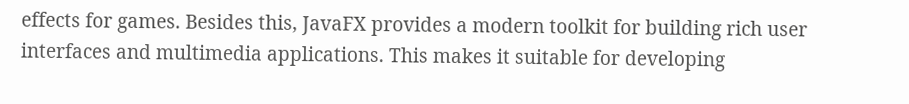effects for games. Besides this, JavaFX provides a modern toolkit for building rich user interfaces and multimedia applications. This makes it suitable for developing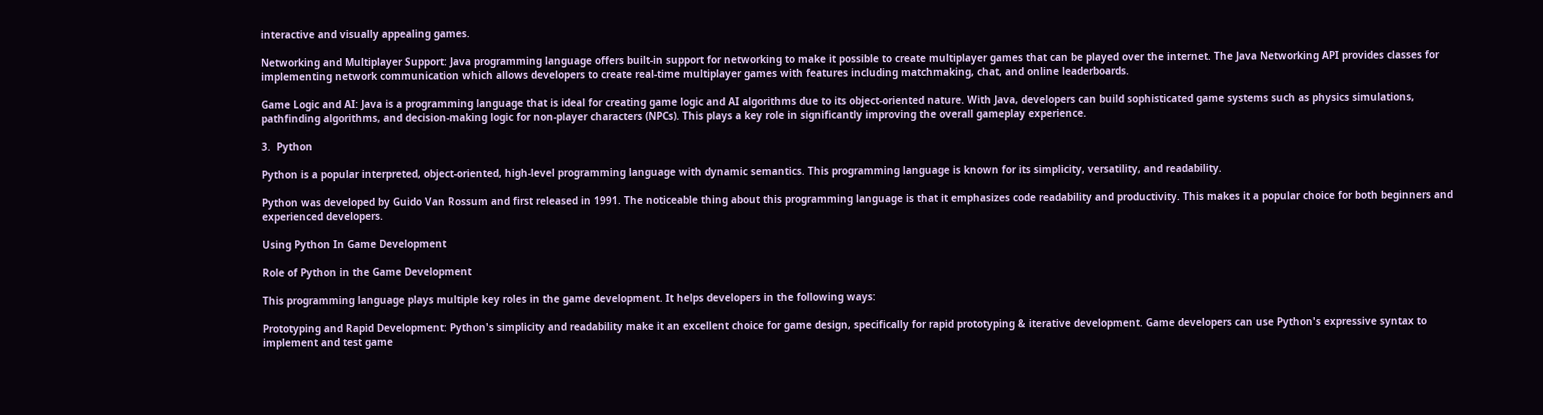interactive and visually appealing games.

Networking and Multiplayer Support: Java programming language offers built-in support for networking to make it possible to create multiplayer games that can be played over the internet. The Java Networking API provides classes for implementing network communication which allows developers to create real-time multiplayer games with features including matchmaking, chat, and online leaderboards.

Game Logic and AI: Java is a programming language that is ideal for creating game logic and AI algorithms due to its object-oriented nature. With Java, developers can build sophisticated game systems such as physics simulations, pathfinding algorithms, and decision-making logic for non-player characters (NPCs). This plays a key role in significantly improving the overall gameplay experience.

3.  Python

Python is a popular interpreted, object-oriented, high-level programming language with dynamic semantics. This programming language is known for its simplicity, versatility, and readability.

Python was developed by Guido Van Rossum and first released in 1991. The noticeable thing about this programming language is that it emphasizes code readability and productivity. This makes it a popular choice for both beginners and experienced developers.

Using Python In Game Development

Role of Python in the Game Development

This programming language plays multiple key roles in the game development. It helps developers in the following ways:

Prototyping and Rapid Development: Python's simplicity and readability make it an excellent choice for game design, specifically for rapid prototyping & iterative development. Game developers can use Python's expressive syntax to implement and test game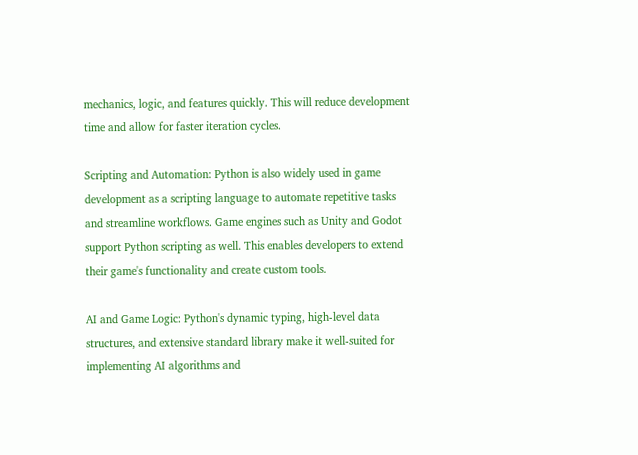mechanics, logic, and features quickly. This will reduce development time and allow for faster iteration cycles.

Scripting and Automation: Python is also widely used in game development as a scripting language to automate repetitive tasks and streamline workflows. Game engines such as Unity and Godot support Python scripting as well. This enables developers to extend their game's functionality and create custom tools.

AI and Game Logic: Python's dynamic typing, high-level data structures, and extensive standard library make it well-suited for implementing AI algorithms and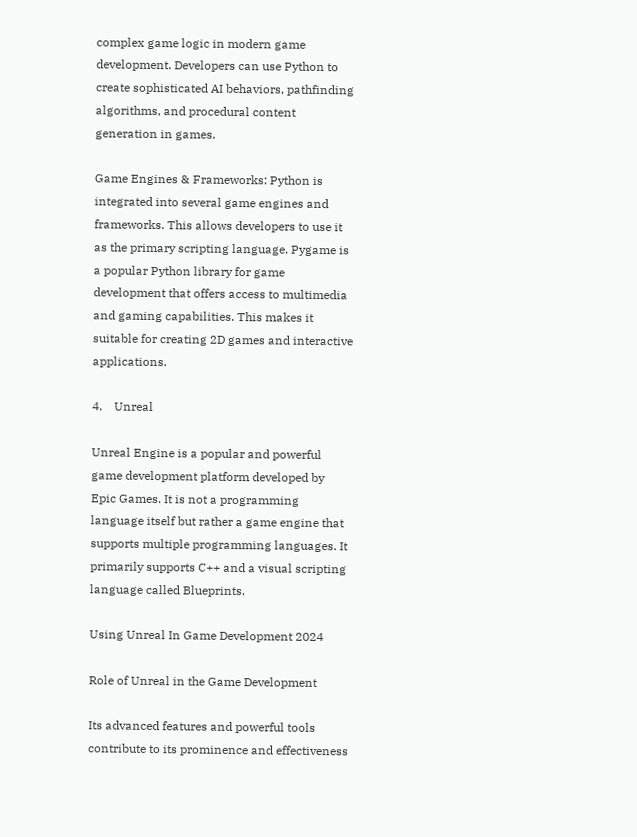complex game logic in modern game development. Developers can use Python to create sophisticated AI behaviors, pathfinding algorithms, and procedural content generation in games.

Game Engines & Frameworks: Python is integrated into several game engines and frameworks. This allows developers to use it as the primary scripting language. Pygame is a popular Python library for game development that offers access to multimedia and gaming capabilities. This makes it suitable for creating 2D games and interactive applications.

4.    Unreal

Unreal Engine is a popular and powerful game development platform developed by Epic Games. It is not a programming language itself but rather a game engine that supports multiple programming languages. It primarily supports C++ and a visual scripting language called Blueprints.

Using Unreal In Game Development 2024

Role of Unreal in the Game Development

Its advanced features and powerful tools contribute to its prominence and effectiveness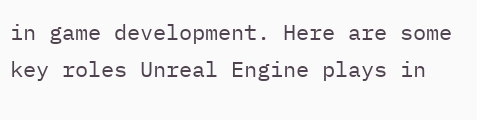in game development. Here are some key roles Unreal Engine plays in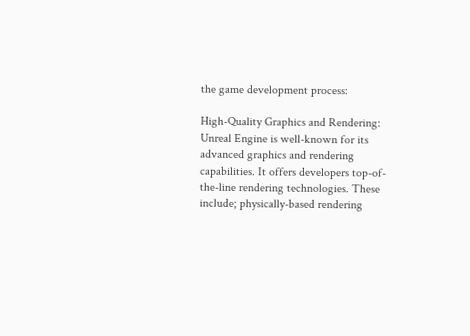the game development process:

High-Quality Graphics and Rendering: Unreal Engine is well-known for its advanced graphics and rendering capabilities. It offers developers top-of-the-line rendering technologies. These include; physically-based rendering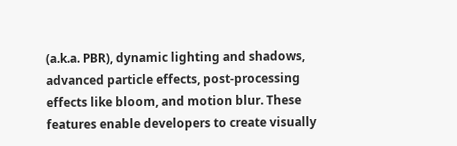(a.k.a. PBR), dynamic lighting and shadows, advanced particle effects, post-processing effects like bloom, and motion blur. These features enable developers to create visually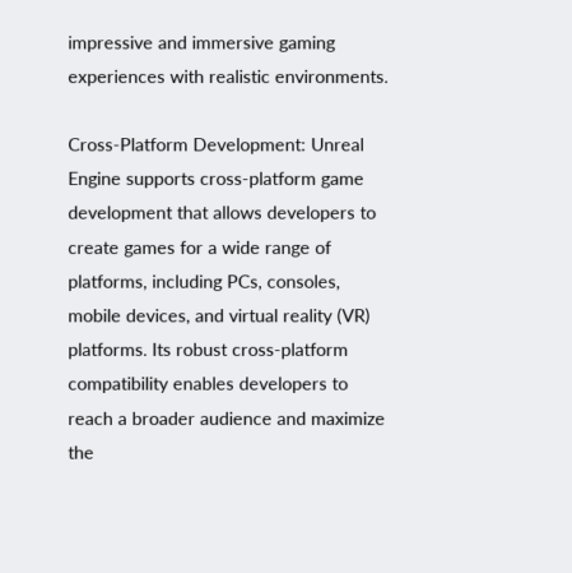impressive and immersive gaming experiences with realistic environments.

Cross-Platform Development: Unreal Engine supports cross-platform game development that allows developers to create games for a wide range of platforms, including PCs, consoles, mobile devices, and virtual reality (VR) platforms. Its robust cross-platform compatibility enables developers to reach a broader audience and maximize the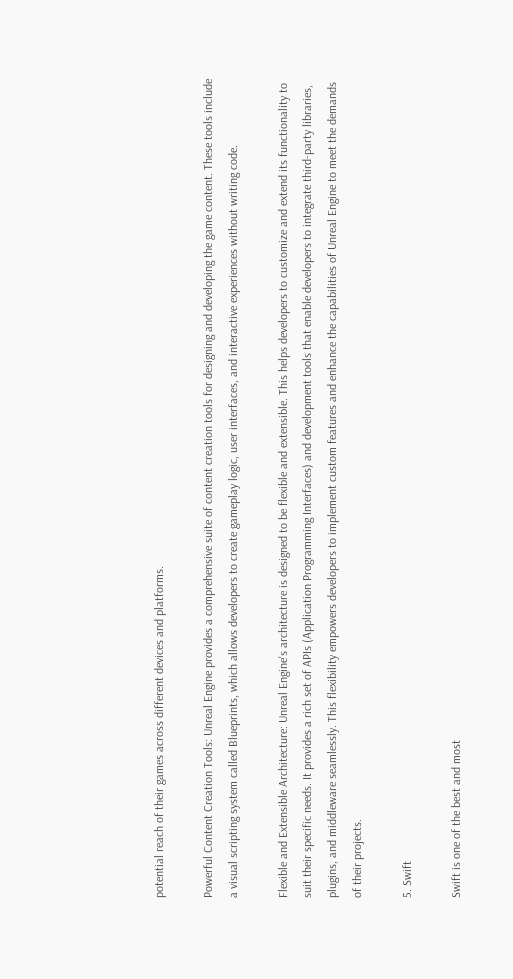potential reach of their games across different devices and platforms.

Powerful Content Creation Tools: Unreal Engine provides a comprehensive suite of content creation tools for designing and developing the game content. These tools include a visual scripting system called Blueprints, which allows developers to create gameplay logic, user interfaces, and interactive experiences without writing code.

Flexible and Extensible Architecture: Unreal Engine's architecture is designed to be flexible and extensible. This helps developers to customize and extend its functionality to suit their specific needs. It provides a rich set of APIs (Application Programming Interfaces) and development tools that enable developers to integrate third-party libraries, plugins, and middleware seamlessly. This flexibility empowers developers to implement custom features and enhance the capabilities of Unreal Engine to meet the demands of their projects.

5. Swift

Swift is one of the best and most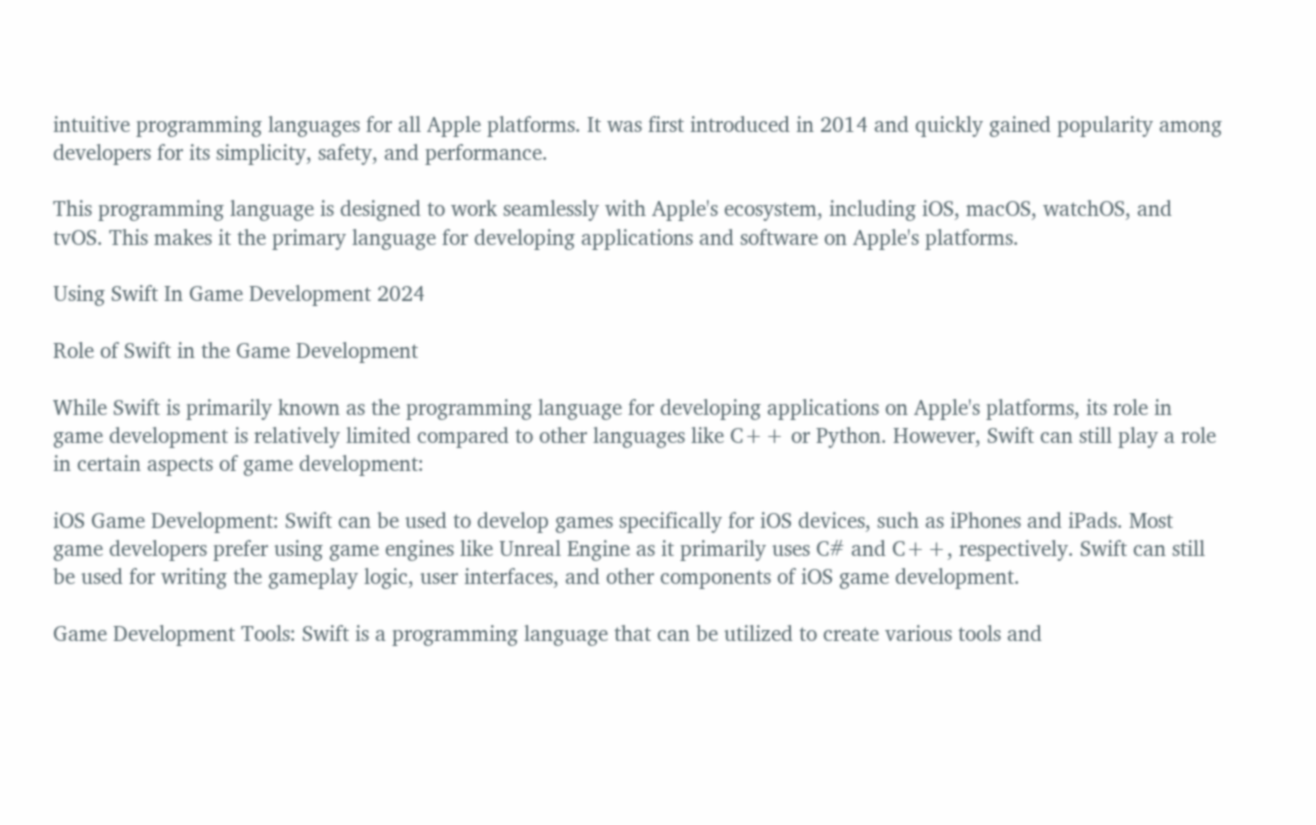intuitive programming languages for all Apple platforms. It was first introduced in 2014 and quickly gained popularity among developers for its simplicity, safety, and performance.

This programming language is designed to work seamlessly with Apple's ecosystem, including iOS, macOS, watchOS, and tvOS. This makes it the primary language for developing applications and software on Apple's platforms.

Using Swift In Game Development 2024

Role of Swift in the Game Development

While Swift is primarily known as the programming language for developing applications on Apple's platforms, its role in game development is relatively limited compared to other languages like C++ or Python. However, Swift can still play a role in certain aspects of game development:

iOS Game Development: Swift can be used to develop games specifically for iOS devices, such as iPhones and iPads. Most game developers prefer using game engines like Unreal Engine as it primarily uses C# and C++, respectively. Swift can still be used for writing the gameplay logic, user interfaces, and other components of iOS game development.

Game Development Tools: Swift is a programming language that can be utilized to create various tools and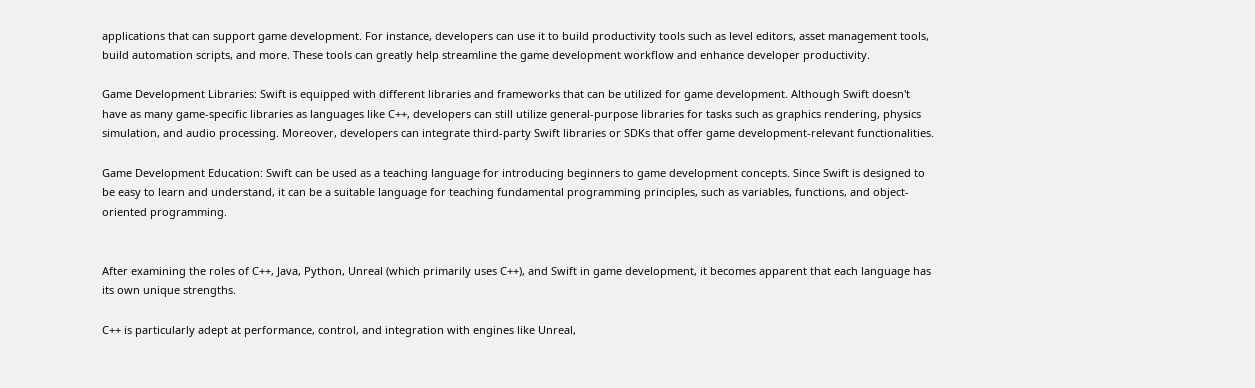applications that can support game development. For instance, developers can use it to build productivity tools such as level editors, asset management tools, build automation scripts, and more. These tools can greatly help streamline the game development workflow and enhance developer productivity.

Game Development Libraries: Swift is equipped with different libraries and frameworks that can be utilized for game development. Although Swift doesn't have as many game-specific libraries as languages like C++, developers can still utilize general-purpose libraries for tasks such as graphics rendering, physics simulation, and audio processing. Moreover, developers can integrate third-party Swift libraries or SDKs that offer game development-relevant functionalities.

Game Development Education: Swift can be used as a teaching language for introducing beginners to game development concepts. Since Swift is designed to be easy to learn and understand, it can be a suitable language for teaching fundamental programming principles, such as variables, functions, and object-oriented programming.


After examining the roles of C++, Java, Python, Unreal (which primarily uses C++), and Swift in game development, it becomes apparent that each language has its own unique strengths.

C++ is particularly adept at performance, control, and integration with engines like Unreal,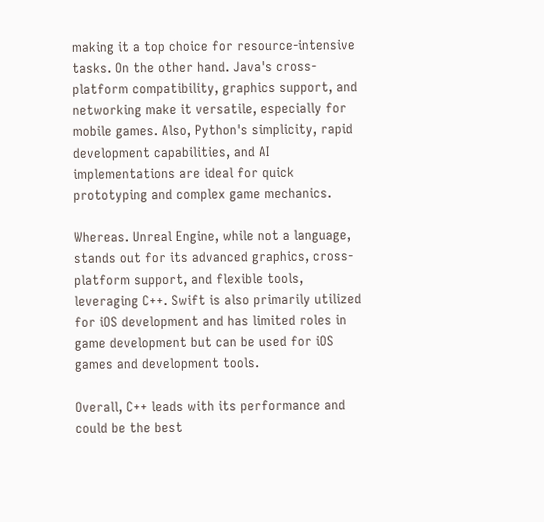making it a top choice for resource-intensive tasks. On the other hand. Java's cross-platform compatibility, graphics support, and networking make it versatile, especially for mobile games. Also, Python's simplicity, rapid development capabilities, and AI implementations are ideal for quick prototyping and complex game mechanics.

Whereas. Unreal Engine, while not a language, stands out for its advanced graphics, cross-platform support, and flexible tools, leveraging C++. Swift is also primarily utilized for iOS development and has limited roles in game development but can be used for iOS games and development tools.

Overall, C++ leads with its performance and could be the best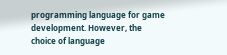programming language for game development. However, the choice of language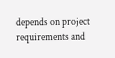depends on project requirements and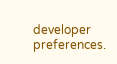developer preferences.